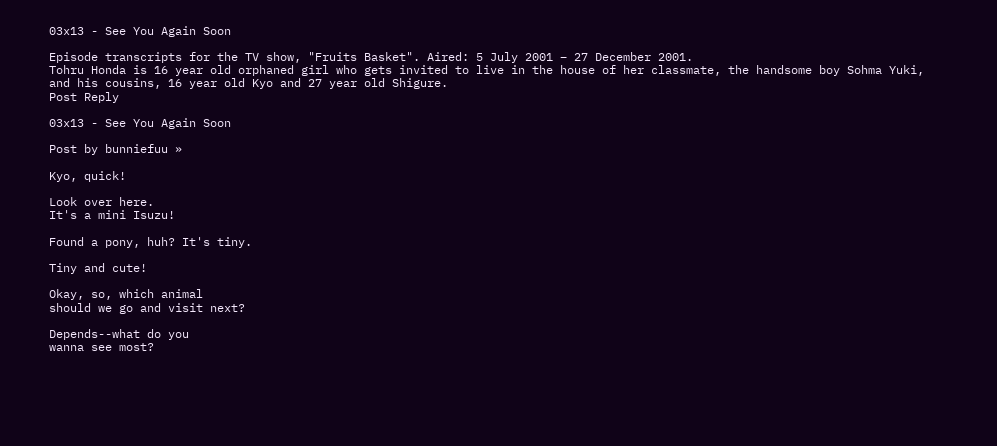03x13 - See You Again Soon

Episode transcripts for the TV show, "Fruits Basket". Aired: 5 July 2001 – 27 December 2001.
Tohru Honda is 16 year old orphaned girl who gets invited to live in the house of her classmate, the handsome boy Sohma Yuki, and his cousins, 16 year old Kyo and 27 year old Shigure.
Post Reply

03x13 - See You Again Soon

Post by bunniefuu »

Kyo, quick!

Look over here.
It's a mini Isuzu!

Found a pony, huh? It's tiny.

Tiny and cute!

Okay, so, which animal
should we go and visit next?

Depends--what do you
wanna see most?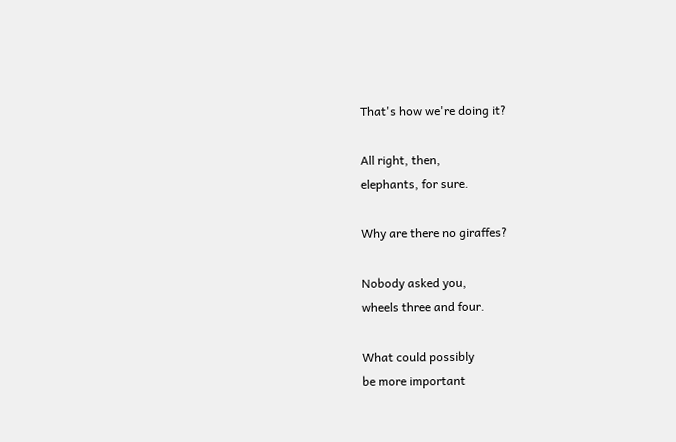That's how we're doing it?

All right, then,
elephants, for sure.

Why are there no giraffes?

Nobody asked you,
wheels three and four.

What could possibly
be more important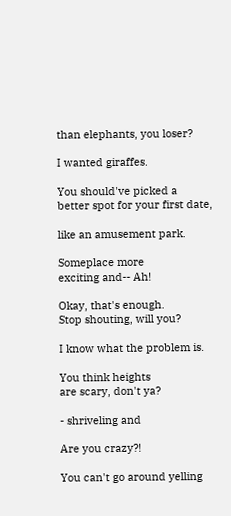than elephants, you loser?

I wanted giraffes.

You should've picked a
better spot for your first date,

like an amusement park.

Someplace more
exciting and-- Ah!

Okay, that's enough.
Stop shouting, will you?

I know what the problem is.

You think heights
are scary, don't ya?

- shriveling and

Are you crazy?!

You can't go around yelling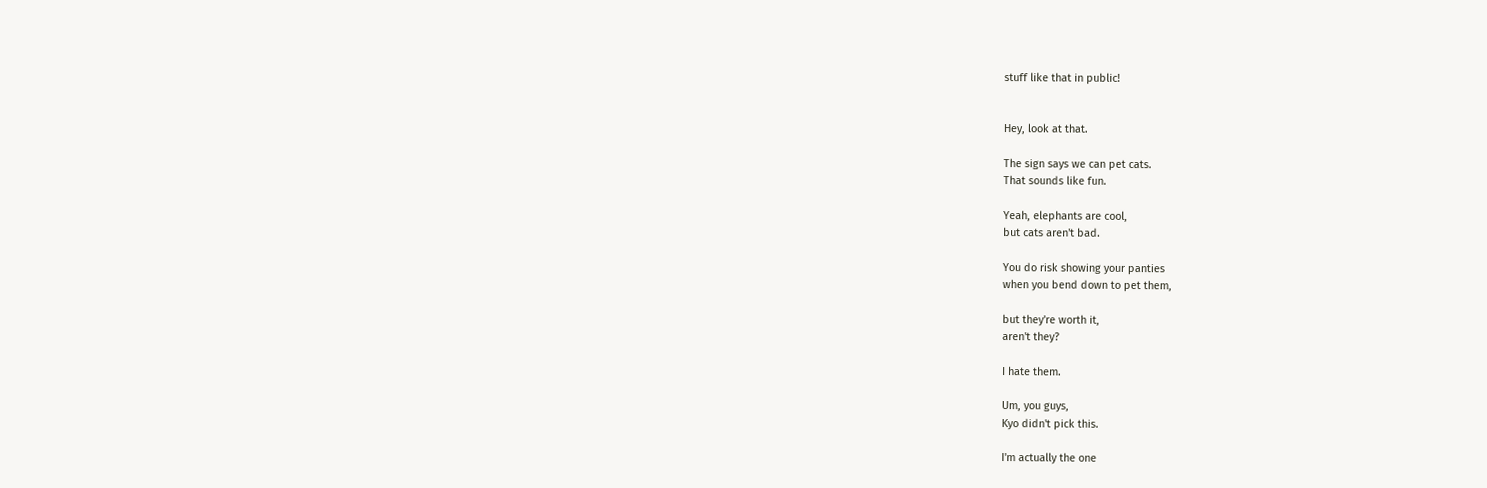stuff like that in public!


Hey, look at that.

The sign says we can pet cats.
That sounds like fun.

Yeah, elephants are cool,
but cats aren't bad.

You do risk showing your panties
when you bend down to pet them,

but they're worth it,
aren't they?

I hate them.

Um, you guys,
Kyo didn't pick this.

I'm actually the one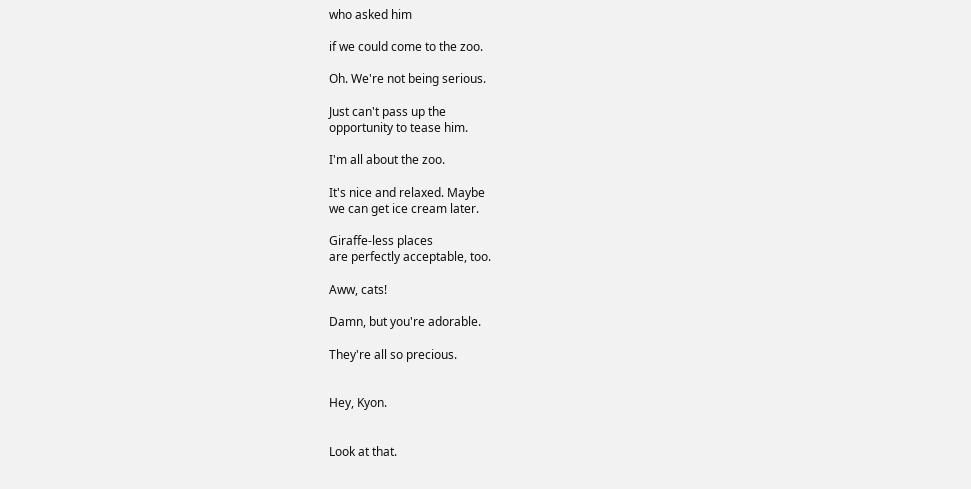who asked him

if we could come to the zoo.

Oh. We're not being serious.

Just can't pass up the
opportunity to tease him.

I'm all about the zoo.

It's nice and relaxed. Maybe
we can get ice cream later.

Giraffe-less places
are perfectly acceptable, too.

Aww, cats!

Damn, but you're adorable.

They're all so precious.


Hey, Kyon.


Look at that.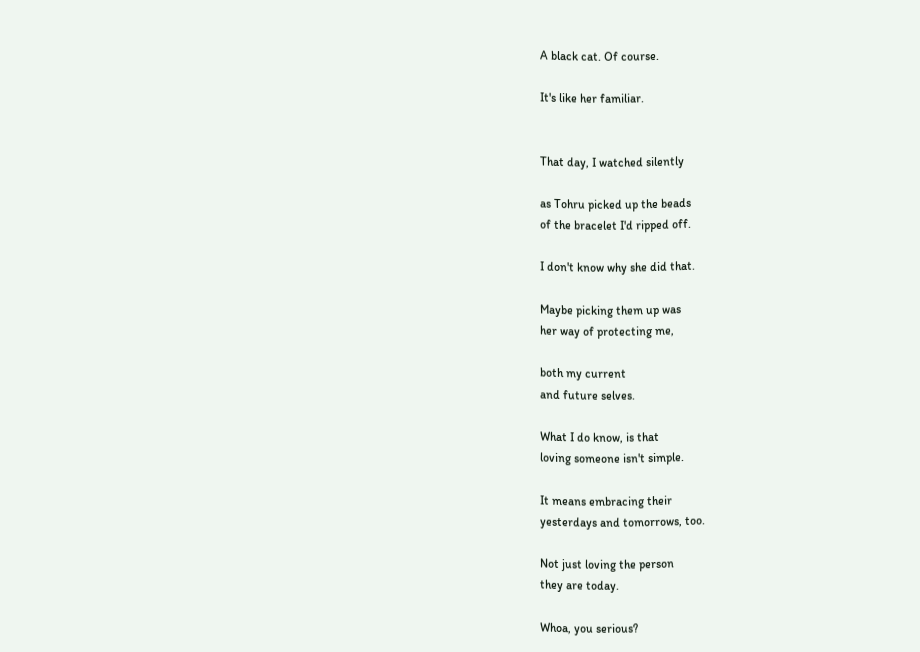A black cat. Of course.

It's like her familiar.


That day, I watched silently

as Tohru picked up the beads
of the bracelet I'd ripped off.

I don't know why she did that.

Maybe picking them up was
her way of protecting me,

both my current
and future selves.

What I do know, is that
loving someone isn't simple.

It means embracing their
yesterdays and tomorrows, too.

Not just loving the person
they are today.

Whoa, you serious?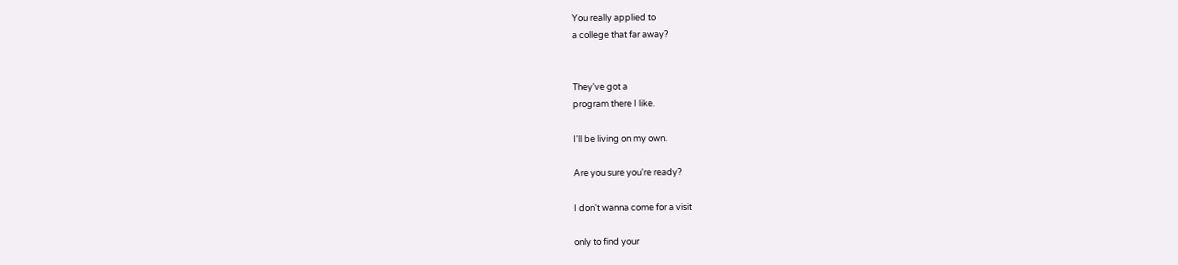You really applied to
a college that far away?


They've got a
program there I like.

I'll be living on my own.

Are you sure you're ready?

I don't wanna come for a visit

only to find your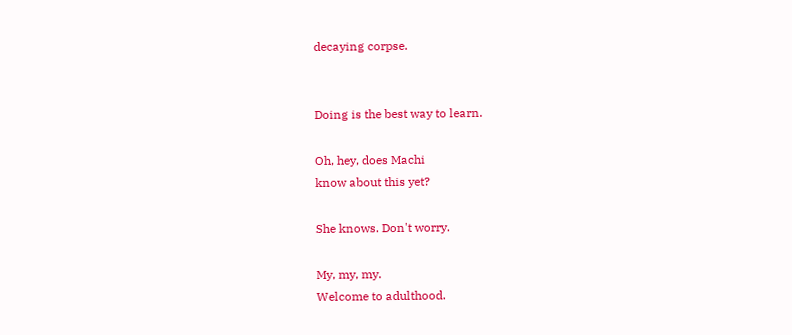decaying corpse.


Doing is the best way to learn.

Oh, hey, does Machi
know about this yet?

She knows. Don't worry.

My, my, my.
Welcome to adulthood.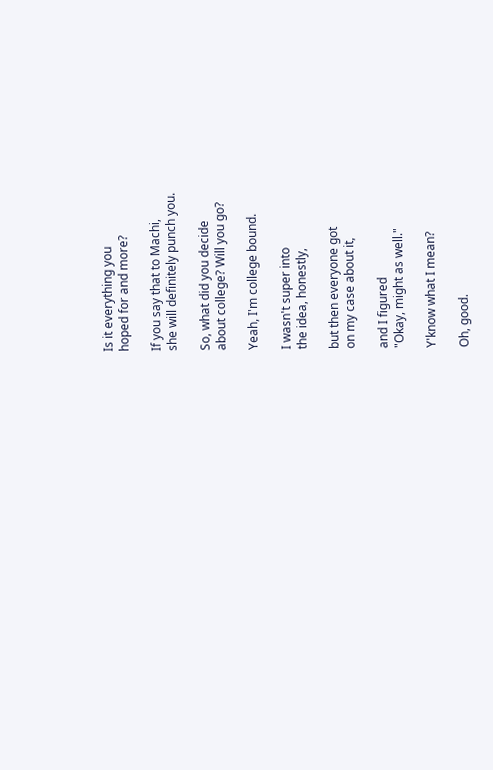Is it everything you
hoped for and more?

If you say that to Machi,
she will definitely punch you.

So, what did you decide
about college? Will you go?

Yeah, I'm college bound.

I wasn't super into
the idea, honestly,

but then everyone got
on my case about it,

and I figured
"Okay, might as well."

Y'know what I mean?

Oh, good.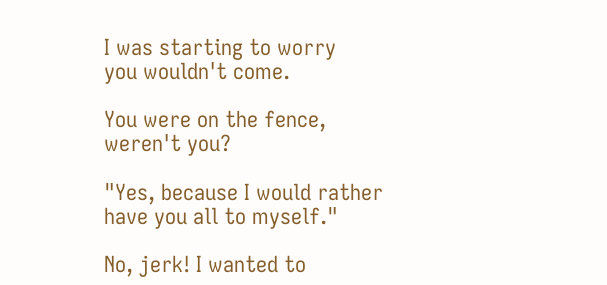I was starting to worry
you wouldn't come.

You were on the fence,
weren't you?

"Yes, because I would rather
have you all to myself."

No, jerk! I wanted to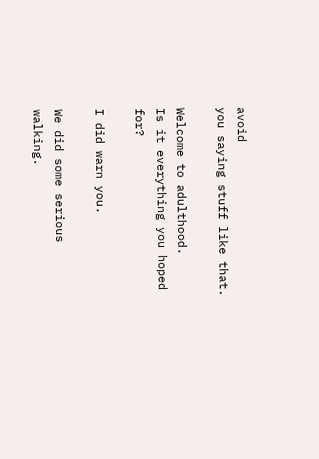avoid
you saying stuff like that.

Welcome to adulthood.
Is it everything you hoped for?

I did warn you.

We did some serious walking.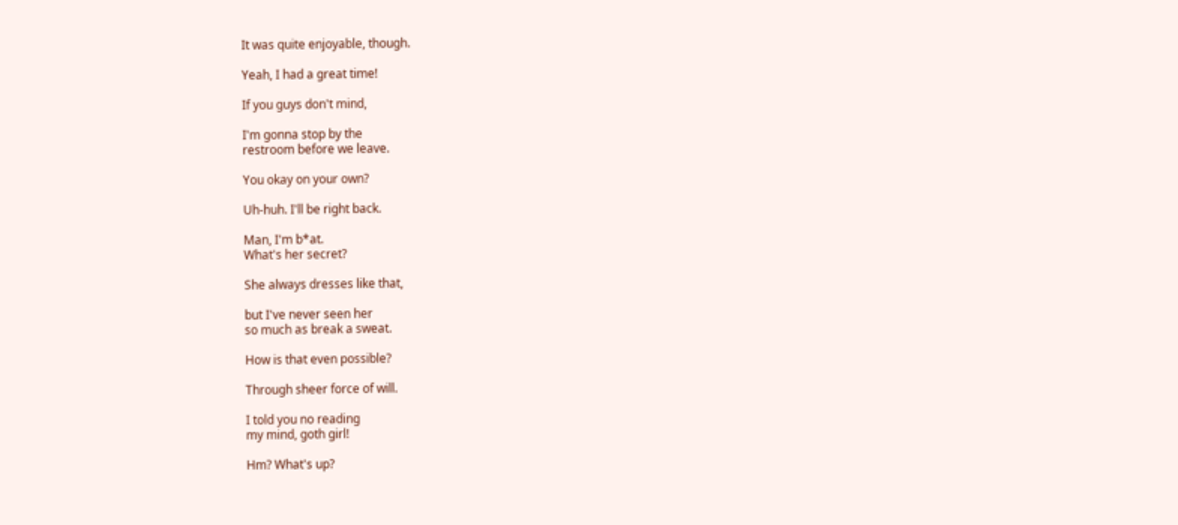It was quite enjoyable, though.

Yeah, I had a great time!

If you guys don't mind,

I'm gonna stop by the
restroom before we leave.

You okay on your own?

Uh-huh. I'll be right back.

Man, I'm b*at.
What's her secret?

She always dresses like that,

but I've never seen her
so much as break a sweat.

How is that even possible?

Through sheer force of will.

I told you no reading
my mind, goth girl!

Hm? What's up?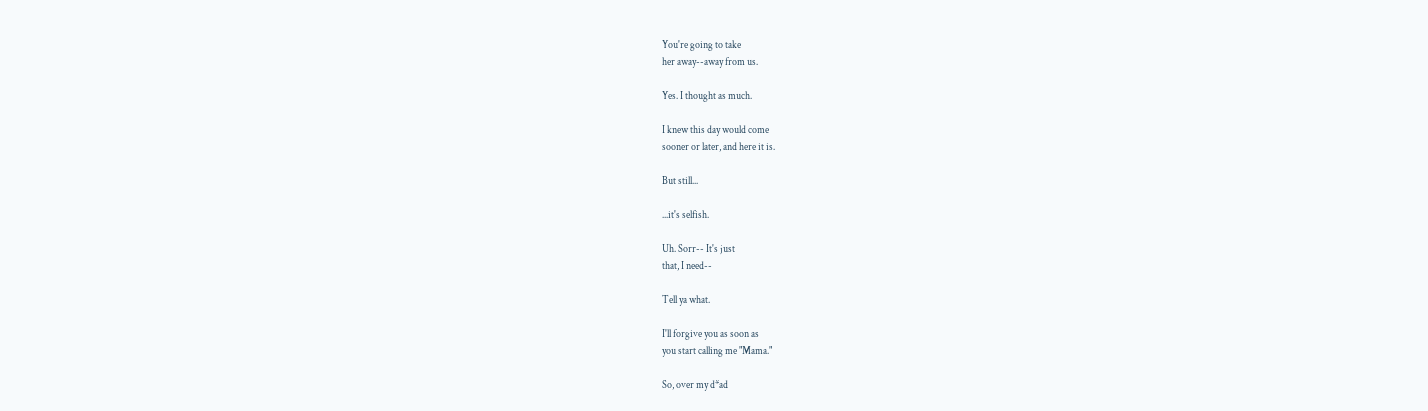You're going to take
her away--away from us.

Yes. I thought as much.

I knew this day would come
sooner or later, and here it is.

But still...

...it's selfish.

Uh. Sorr-- It's just
that, I need--

Tell ya what.

I'll forgive you as soon as
you start calling me "Mama."

So, over my d*ad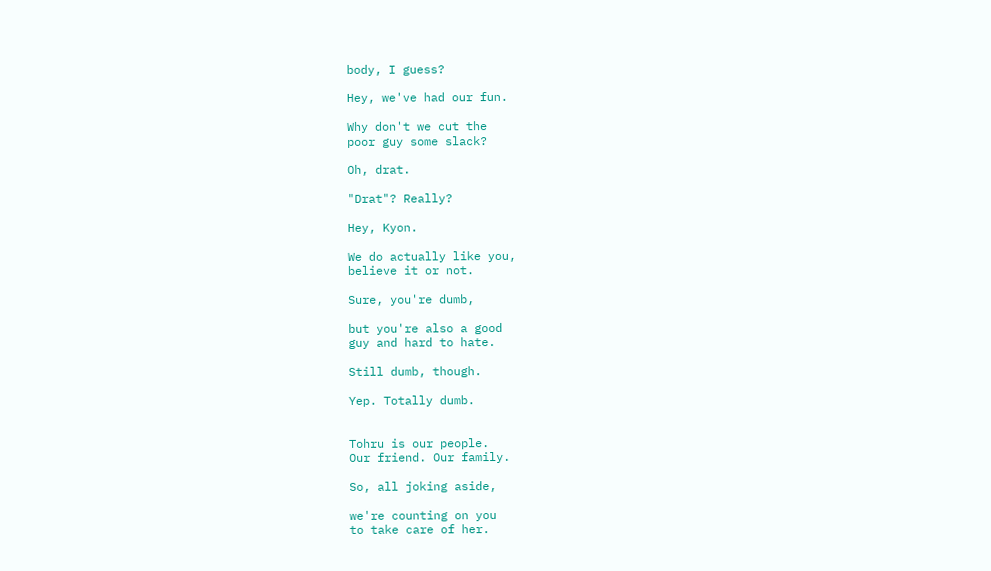body, I guess?

Hey, we've had our fun.

Why don't we cut the
poor guy some slack?

Oh, drat.

"Drat"? Really?

Hey, Kyon.

We do actually like you,
believe it or not.

Sure, you're dumb,

but you're also a good
guy and hard to hate.

Still dumb, though.

Yep. Totally dumb.


Tohru is our people.
Our friend. Our family.

So, all joking aside,

we're counting on you
to take care of her.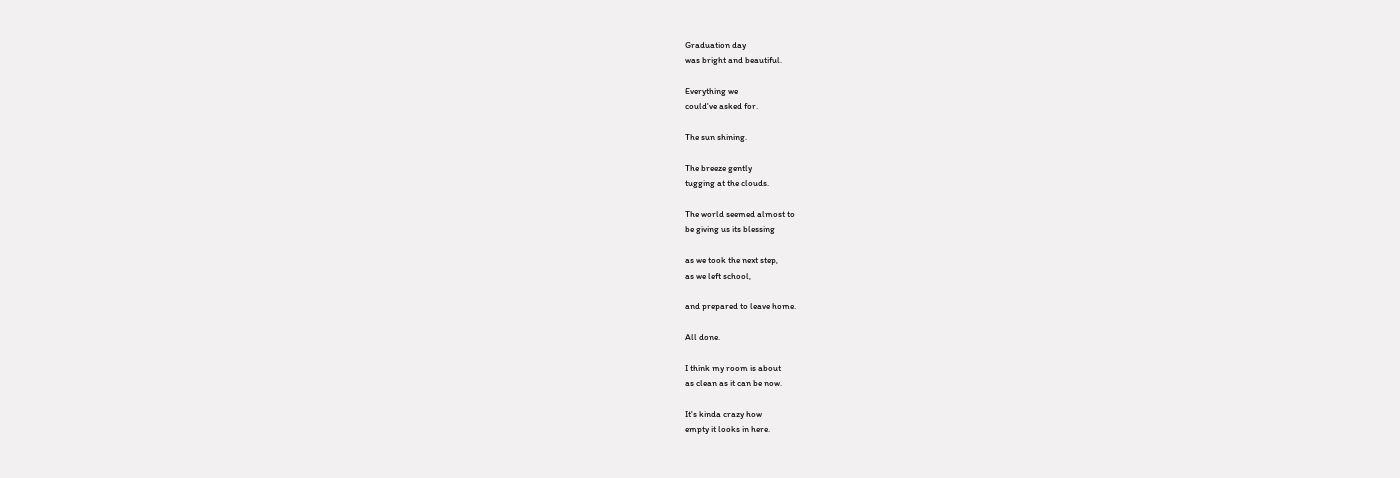Graduation day
was bright and beautiful.

Everything we
could've asked for.

The sun shining.

The breeze gently
tugging at the clouds.

The world seemed almost to
be giving us its blessing

as we took the next step,
as we left school,

and prepared to leave home.

All done.

I think my room is about
as clean as it can be now.

It's kinda crazy how
empty it looks in here.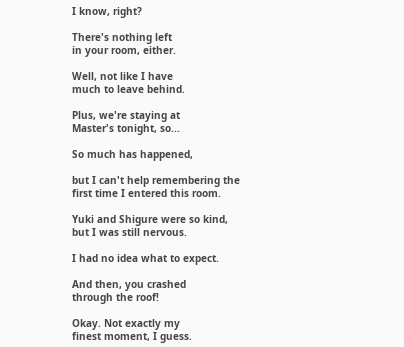I know, right?

There's nothing left
in your room, either.

Well, not like I have
much to leave behind.

Plus, we're staying at
Master's tonight, so...

So much has happened,

but I can't help remembering the
first time I entered this room.

Yuki and Shigure were so kind,
but I was still nervous.

I had no idea what to expect.

And then, you crashed
through the roof!

Okay. Not exactly my
finest moment, I guess.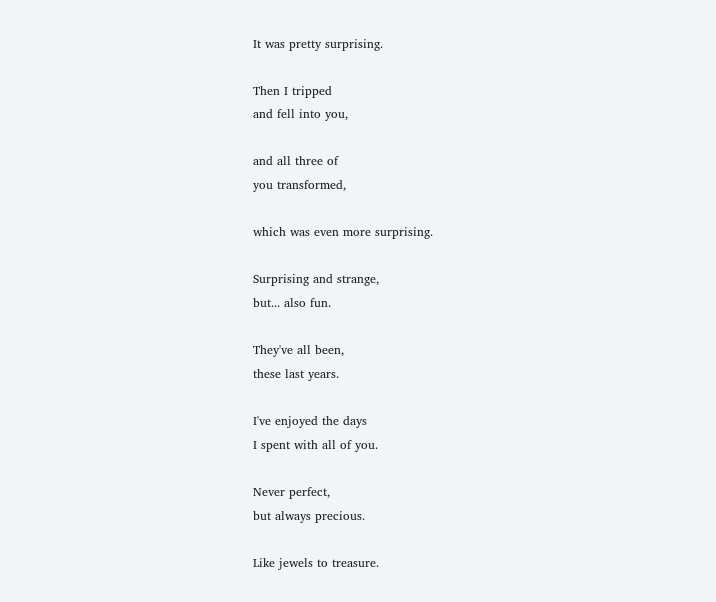It was pretty surprising.

Then I tripped
and fell into you,

and all three of
you transformed,

which was even more surprising.

Surprising and strange,
but... also fun.

They've all been,
these last years.

I've enjoyed the days
I spent with all of you.

Never perfect,
but always precious.

Like jewels to treasure.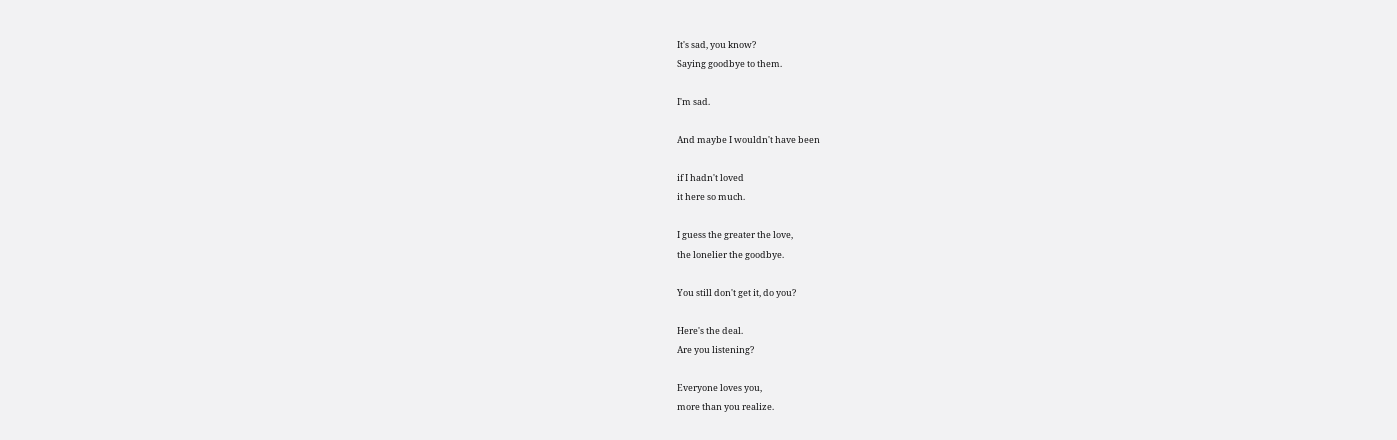It's sad, you know?
Saying goodbye to them.

I'm sad.

And maybe I wouldn't have been

if I hadn't loved
it here so much.

I guess the greater the love,
the lonelier the goodbye.

You still don't get it, do you?

Here's the deal.
Are you listening?

Everyone loves you,
more than you realize.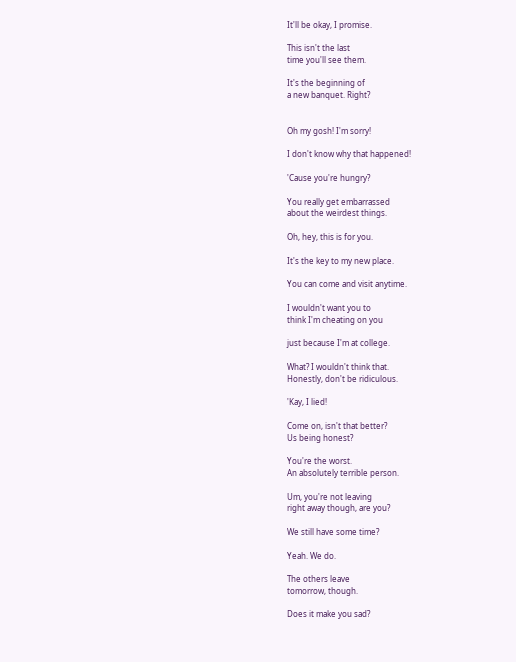It'll be okay, I promise.

This isn't the last
time you'll see them.

It's the beginning of
a new banquet. Right?


Oh my gosh! I'm sorry!

I don't know why that happened!

'Cause you're hungry?

You really get embarrassed
about the weirdest things.

Oh, hey, this is for you.

It's the key to my new place.

You can come and visit anytime.

I wouldn't want you to
think I'm cheating on you

just because I'm at college.

What? I wouldn't think that.
Honestly, don't be ridiculous.

'Kay, I lied!

Come on, isn't that better?
Us being honest?

You're the worst.
An absolutely terrible person.

Um, you're not leaving
right away though, are you?

We still have some time?

Yeah. We do.

The others leave
tomorrow, though.

Does it make you sad?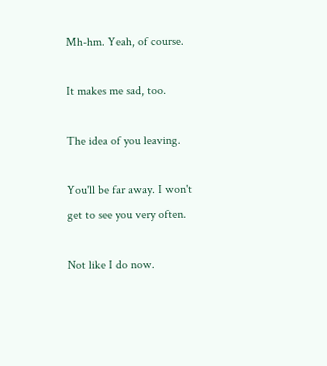Mh-hm. Yeah, of course.

It makes me sad, too.

The idea of you leaving.

You'll be far away. I won't
get to see you very often.

Not like I do now.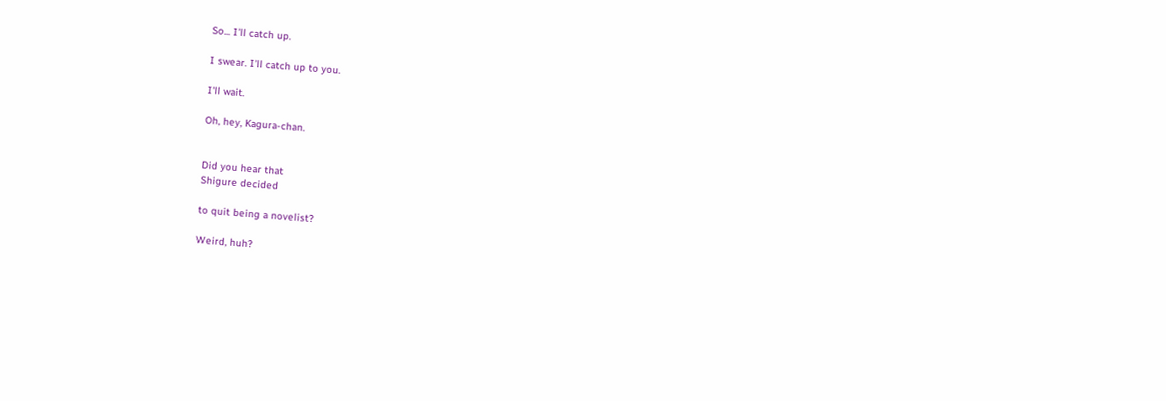So... I'll catch up.

I swear. I'll catch up to you.

I'll wait.

Oh, hey, Kagura-chan.


Did you hear that
Shigure decided

to quit being a novelist?

Weird, huh?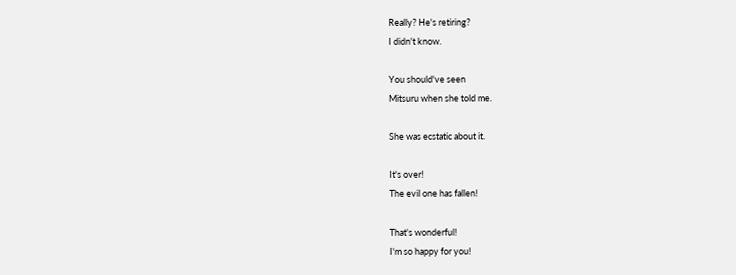Really? He's retiring?
I didn't know.

You should've seen
Mitsuru when she told me.

She was ecstatic about it.

It's over!
The evil one has fallen!

That's wonderful!
I'm so happy for you!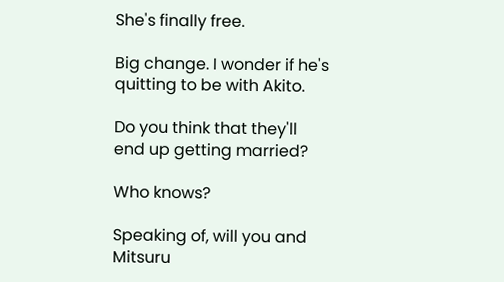She's finally free.

Big change. I wonder if he's
quitting to be with Akito.

Do you think that they'll
end up getting married?

Who knows?

Speaking of, will you and
Mitsuru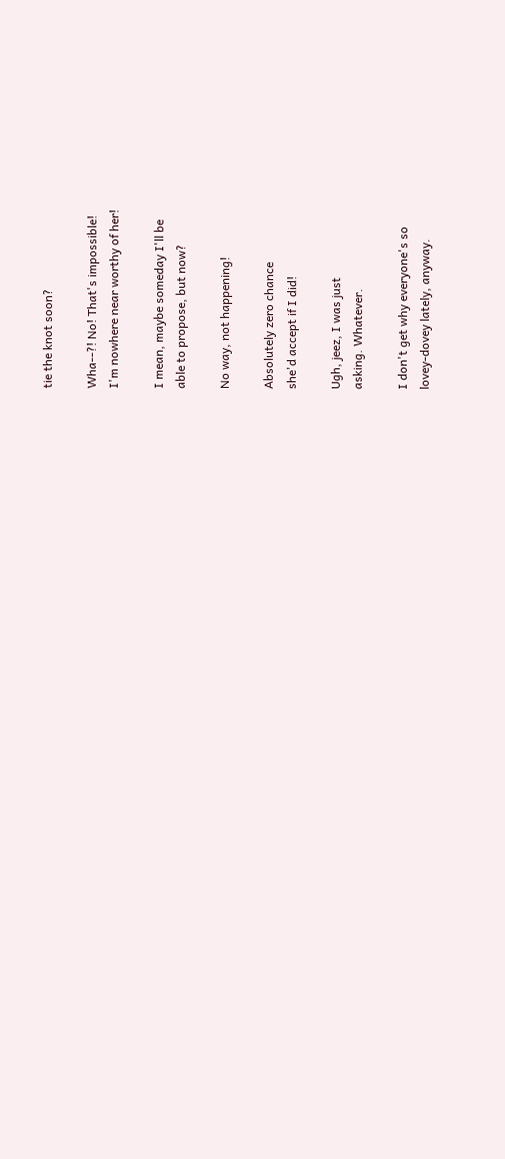tie the knot soon?

Wha--?! No! That's impossible!
I'm nowhere near worthy of her!

I mean, maybe someday I'll be
able to propose, but now?

No way, not happening!

Absolutely zero chance
she'd accept if I did!

Ugh, jeez, I was just
asking. Whatever.

I don't get why everyone's so
lovey-dovey lately, anyway.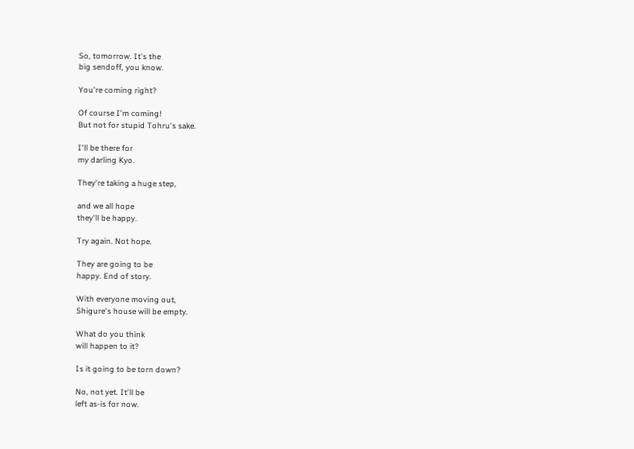So, tomorrow. It's the
big sendoff, you know.

You're coming right?

Of course I'm coming!
But not for stupid Tohru's sake.

I'll be there for
my darling Kyo.

They're taking a huge step,

and we all hope
they'll be happy.

Try again. Not hope.

They are going to be
happy. End of story.

With everyone moving out,
Shigure's house will be empty.

What do you think
will happen to it?

Is it going to be torn down?

No, not yet. It'll be
left as-is for now.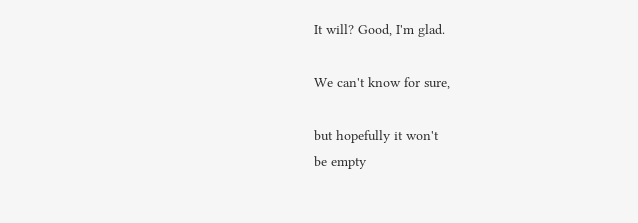It will? Good, I'm glad.

We can't know for sure,

but hopefully it won't
be empty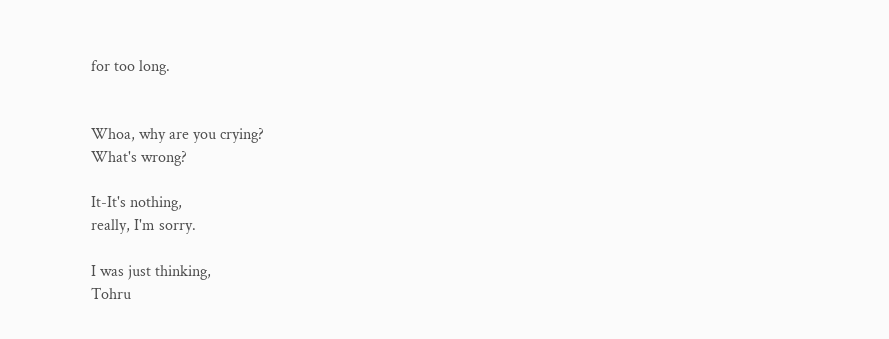for too long.


Whoa, why are you crying?
What's wrong?

It-It's nothing,
really, I'm sorry.

I was just thinking,
Tohru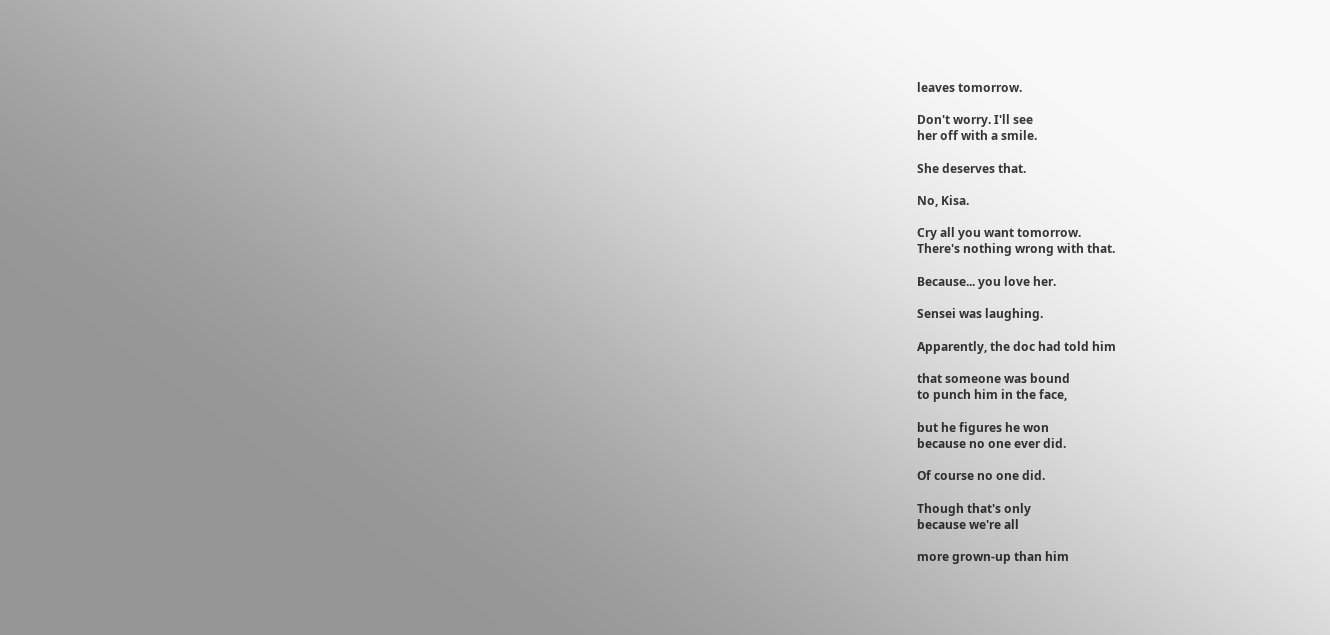leaves tomorrow.

Don't worry. I'll see
her off with a smile.

She deserves that.

No, Kisa.

Cry all you want tomorrow.
There's nothing wrong with that.

Because... you love her.

Sensei was laughing.

Apparently, the doc had told him

that someone was bound
to punch him in the face,

but he figures he won
because no one ever did.

Of course no one did.

Though that's only
because we're all

more grown-up than him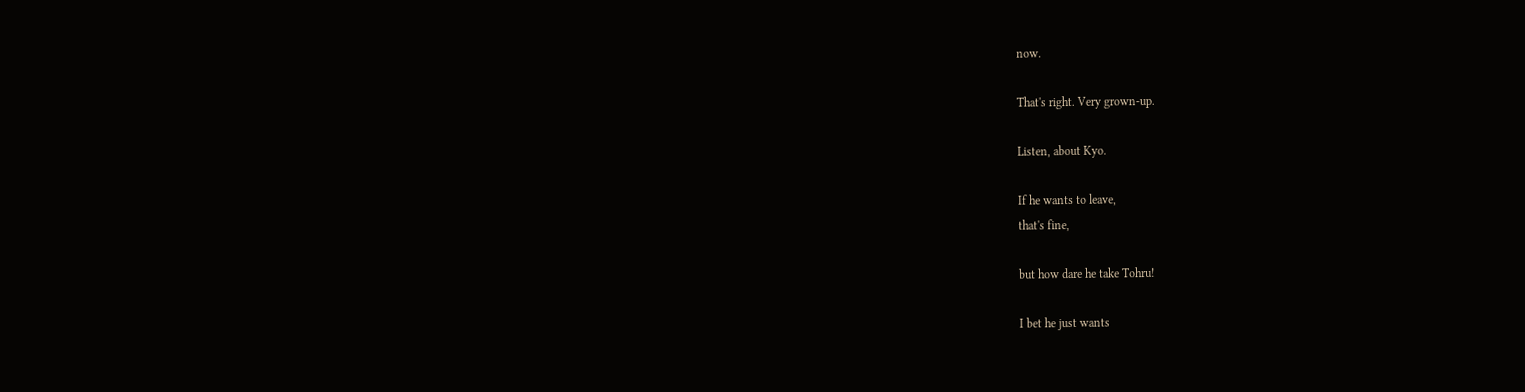now.

That's right. Very grown-up.

Listen, about Kyo.

If he wants to leave,
that's fine,

but how dare he take Tohru!

I bet he just wants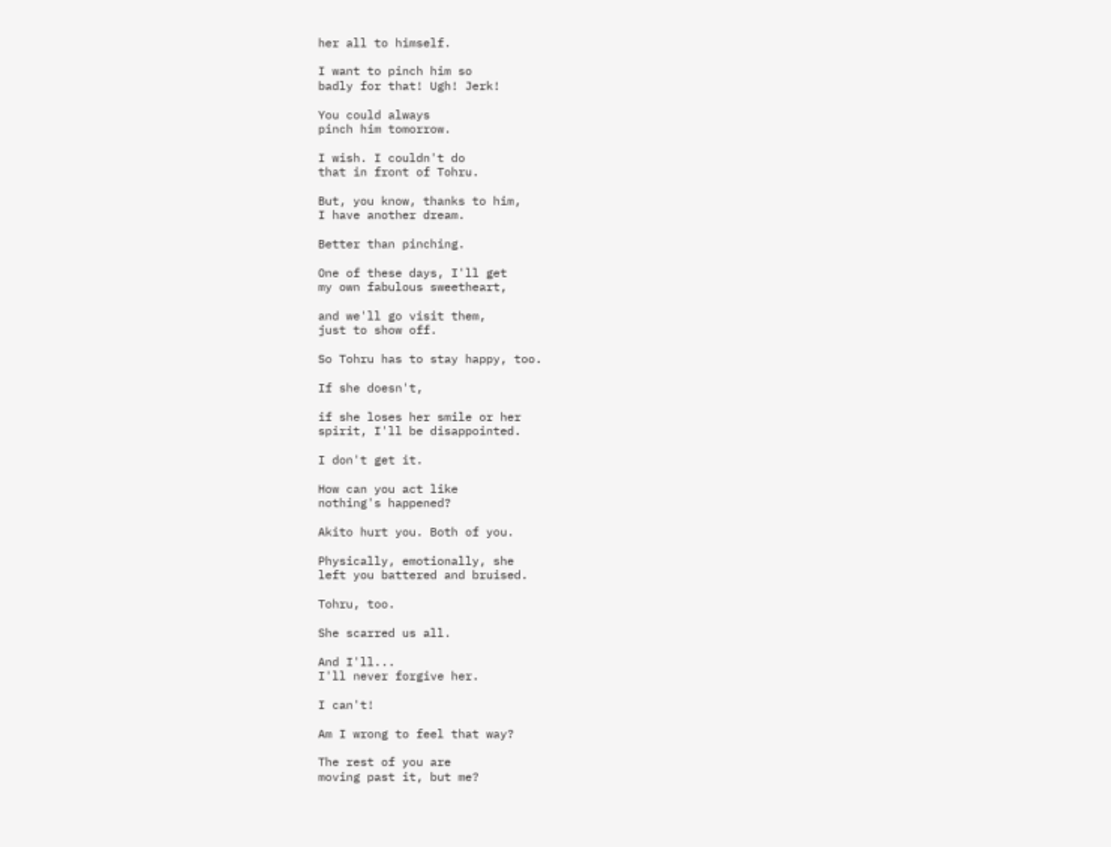her all to himself.

I want to pinch him so
badly for that! Ugh! Jerk!

You could always
pinch him tomorrow.

I wish. I couldn't do
that in front of Tohru.

But, you know, thanks to him,
I have another dream.

Better than pinching.

One of these days, I'll get
my own fabulous sweetheart,

and we'll go visit them,
just to show off.

So Tohru has to stay happy, too.

If she doesn't,

if she loses her smile or her
spirit, I'll be disappointed.

I don't get it.

How can you act like
nothing's happened?

Akito hurt you. Both of you.

Physically, emotionally, she
left you battered and bruised.

Tohru, too.

She scarred us all.

And I'll...
I'll never forgive her.

I can't!

Am I wrong to feel that way?

The rest of you are
moving past it, but me?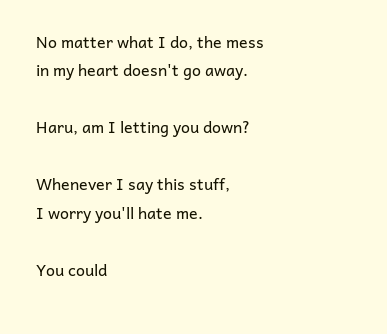No matter what I do, the mess
in my heart doesn't go away.

Haru, am I letting you down?

Whenever I say this stuff,
I worry you'll hate me.

You could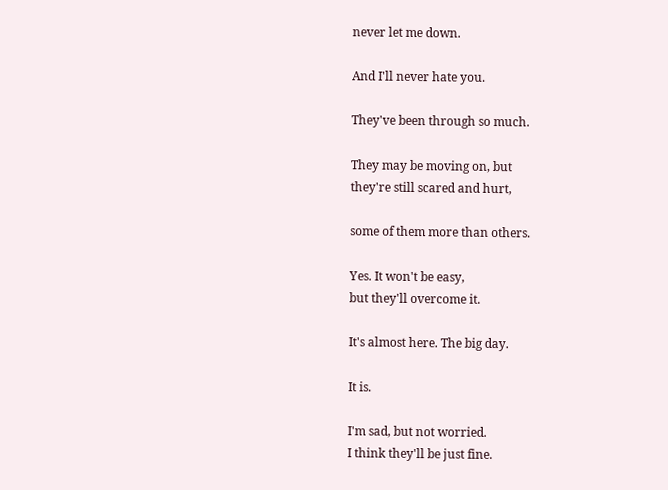never let me down.

And I'll never hate you.

They've been through so much.

They may be moving on, but
they're still scared and hurt,

some of them more than others.

Yes. It won't be easy,
but they'll overcome it.

It's almost here. The big day.

It is.

I'm sad, but not worried.
I think they'll be just fine.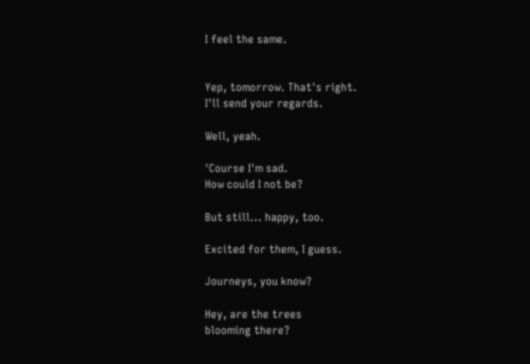I feel the same.


Yep, tomorrow. That's right.
I'll send your regards.

Well, yeah.

'Course I'm sad.
How could I not be?

But still... happy, too.

Excited for them, I guess.

Journeys, you know?

Hey, are the trees
blooming there?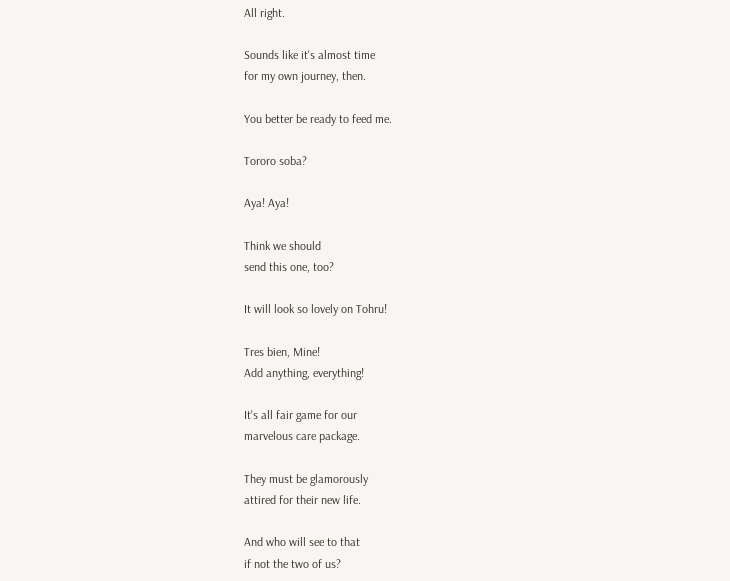All right.

Sounds like it's almost time
for my own journey, then.

You better be ready to feed me.

Tororo soba?

Aya! Aya!

Think we should
send this one, too?

It will look so lovely on Tohru!

Tres bien, Mine!
Add anything, everything!

It's all fair game for our
marvelous care package.

They must be glamorously
attired for their new life.

And who will see to that
if not the two of us?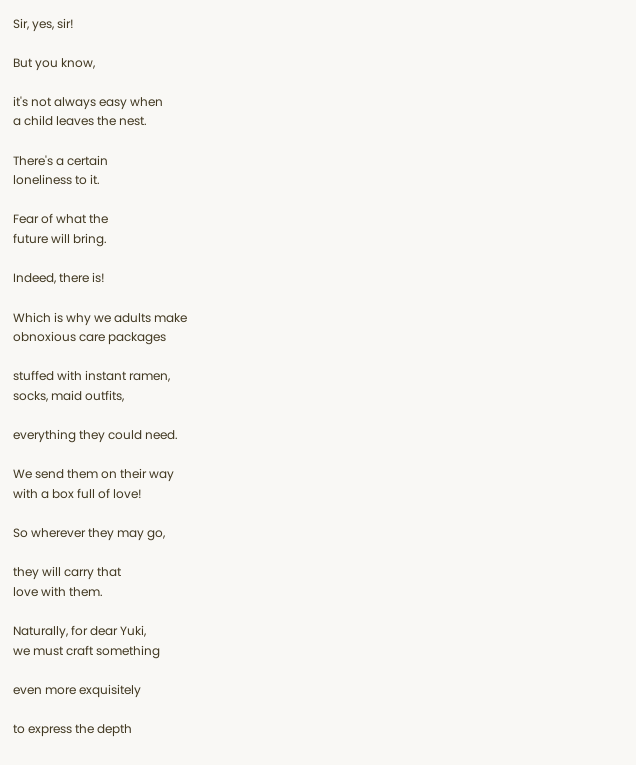Sir, yes, sir!

But you know,

it's not always easy when
a child leaves the nest.

There's a certain
loneliness to it.

Fear of what the
future will bring.

Indeed, there is!

Which is why we adults make
obnoxious care packages

stuffed with instant ramen,
socks, maid outfits,

everything they could need.

We send them on their way
with a box full of love!

So wherever they may go,

they will carry that
love with them.

Naturally, for dear Yuki,
we must craft something

even more exquisitely

to express the depth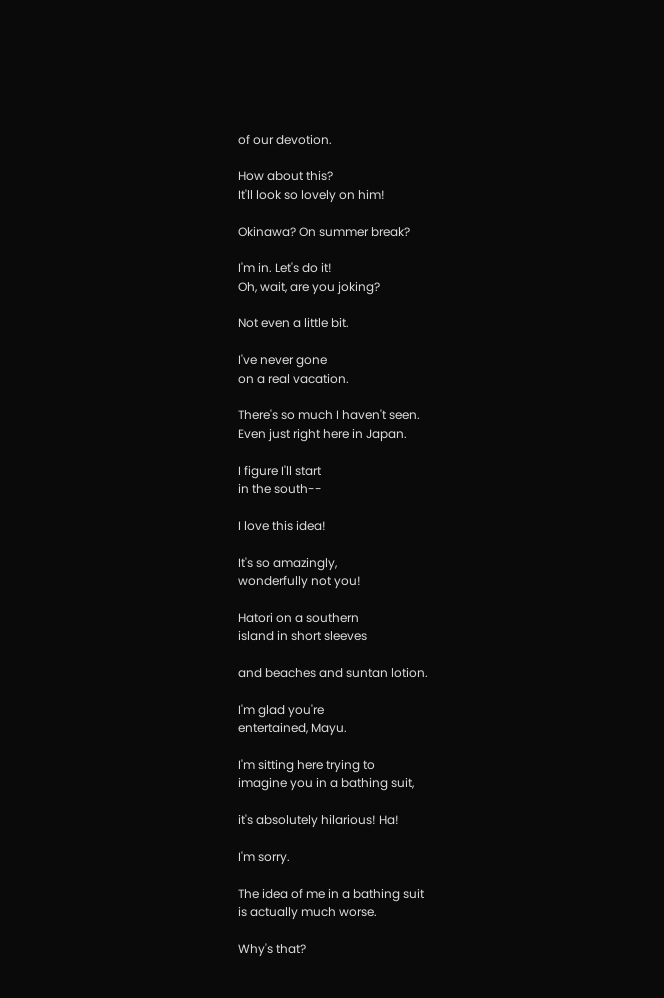of our devotion.

How about this?
It'll look so lovely on him!

Okinawa? On summer break?

I'm in. Let's do it!
Oh, wait, are you joking?

Not even a little bit.

I've never gone
on a real vacation.

There's so much I haven't seen.
Even just right here in Japan.

I figure I'll start
in the south--

I love this idea!

It's so amazingly,
wonderfully not you!

Hatori on a southern
island in short sleeves

and beaches and suntan lotion.

I'm glad you're
entertained, Mayu.

I'm sitting here trying to
imagine you in a bathing suit,

it's absolutely hilarious! Ha!

I'm sorry.

The idea of me in a bathing suit
is actually much worse.

Why's that?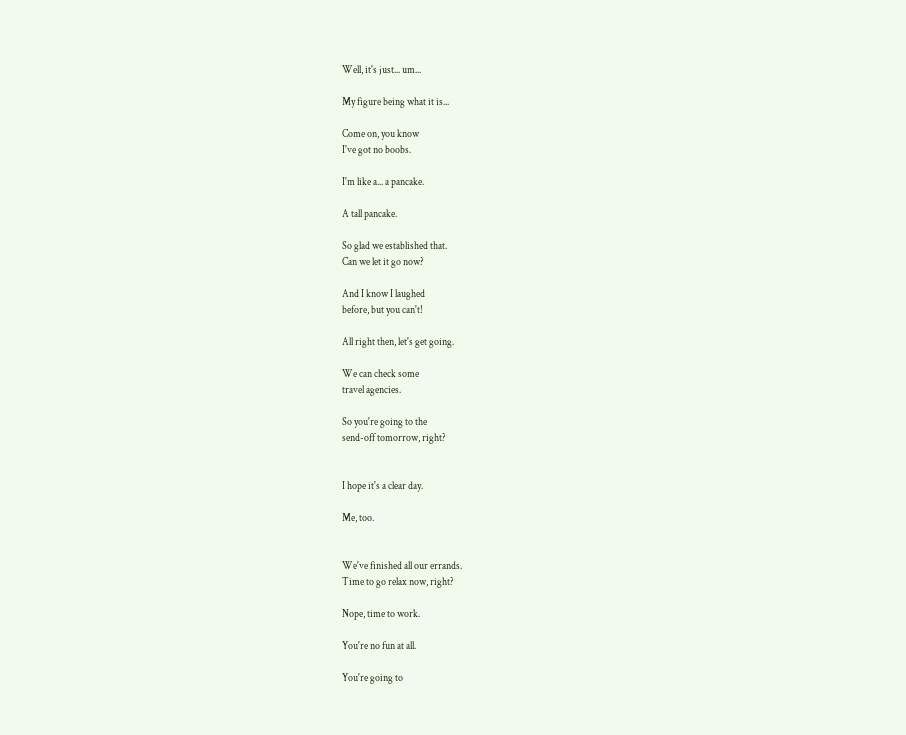Well, it's just... um...

My figure being what it is...

Come on, you know
I've got no boobs.

I'm like a... a pancake.

A tall pancake.

So glad we established that.
Can we let it go now?

And I know I laughed
before, but you can't!

All right then, let's get going.

We can check some
travel agencies.

So you're going to the
send-off tomorrow, right?


I hope it's a clear day.

Me, too.


We've finished all our errands.
Time to go relax now, right?

Nope, time to work.

You're no fun at all.

You're going to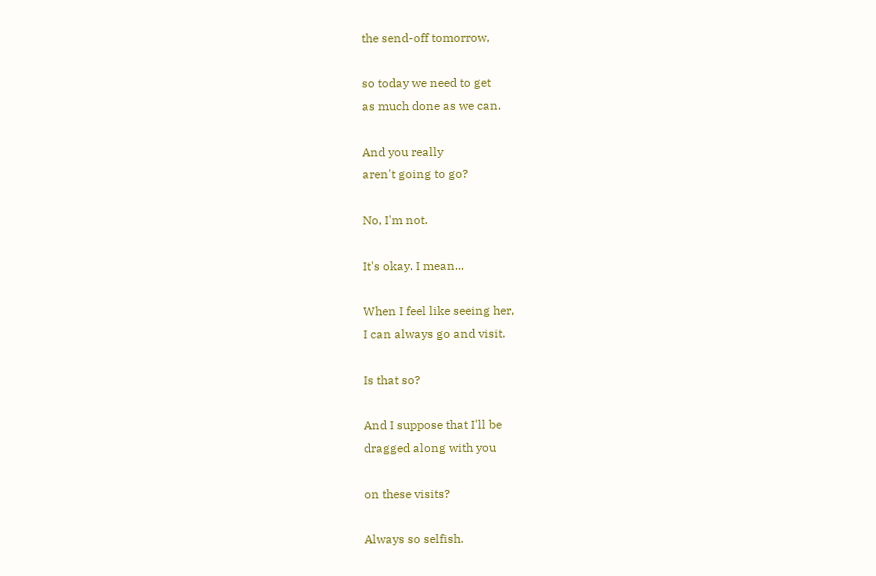the send-off tomorrow,

so today we need to get
as much done as we can.

And you really
aren't going to go?

No, I'm not.

It's okay. I mean...

When I feel like seeing her,
I can always go and visit.

Is that so?

And I suppose that I'll be
dragged along with you

on these visits?

Always so selfish.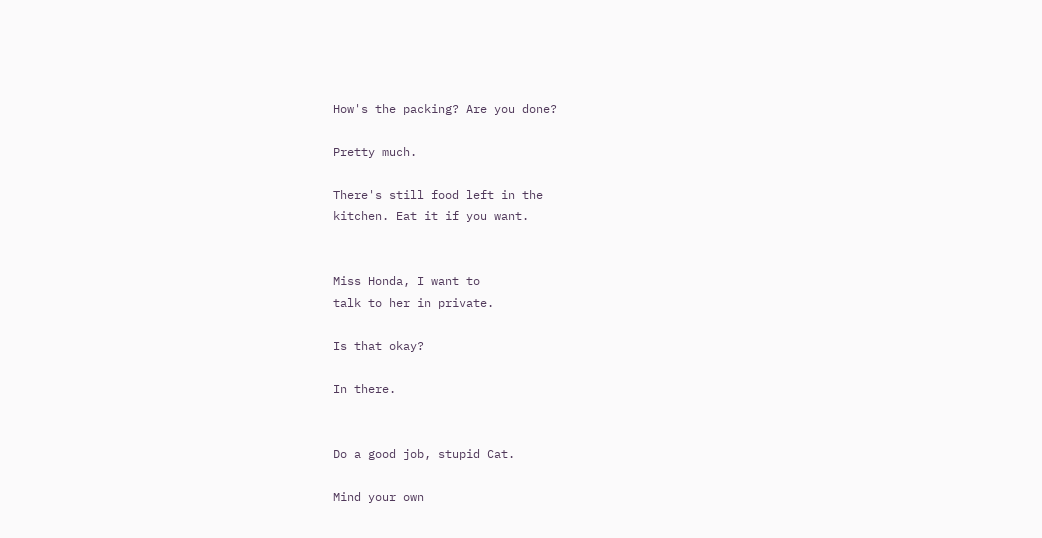How's the packing? Are you done?

Pretty much.

There's still food left in the
kitchen. Eat it if you want.


Miss Honda, I want to
talk to her in private.

Is that okay?

In there.


Do a good job, stupid Cat.

Mind your own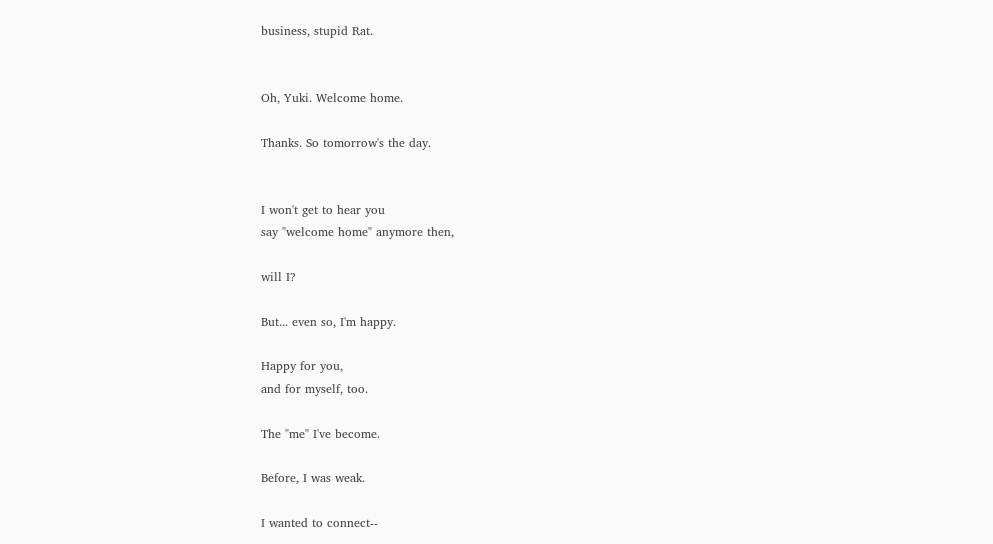business, stupid Rat.


Oh, Yuki. Welcome home.

Thanks. So tomorrow's the day.


I won't get to hear you
say "welcome home" anymore then,

will I?

But... even so, I'm happy.

Happy for you,
and for myself, too.

The "me" I've become.

Before, I was weak.

I wanted to connect--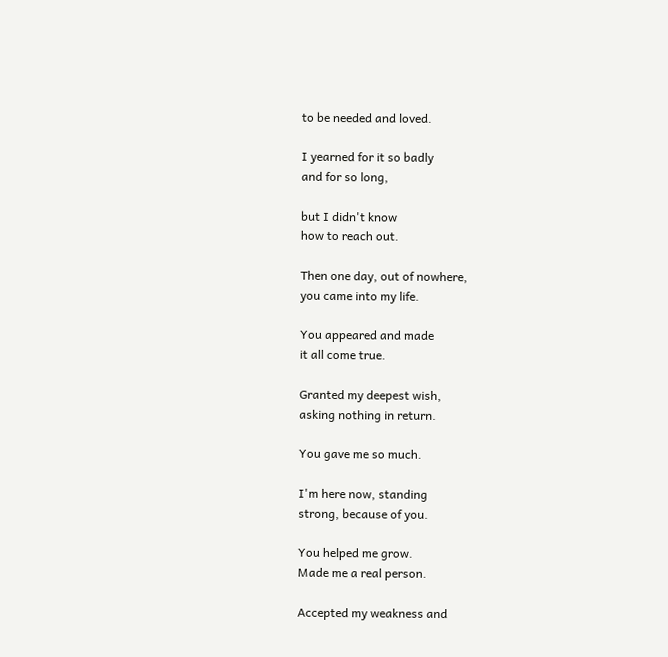to be needed and loved.

I yearned for it so badly
and for so long,

but I didn't know
how to reach out.

Then one day, out of nowhere,
you came into my life.

You appeared and made
it all come true.

Granted my deepest wish,
asking nothing in return.

You gave me so much.

I'm here now, standing
strong, because of you.

You helped me grow.
Made me a real person.

Accepted my weakness and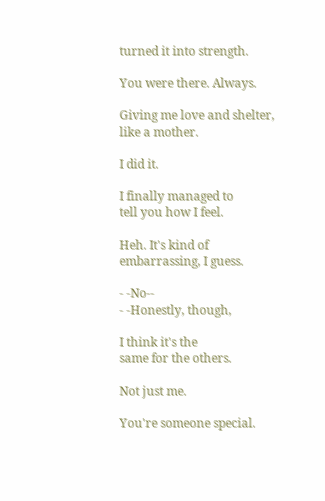turned it into strength.

You were there. Always.

Giving me love and shelter,
like a mother.

I did it.

I finally managed to
tell you how I feel.

Heh. It's kind of
embarrassing, I guess.

- -No--
- -Honestly, though,

I think it's the
same for the others.

Not just me.

You're someone special.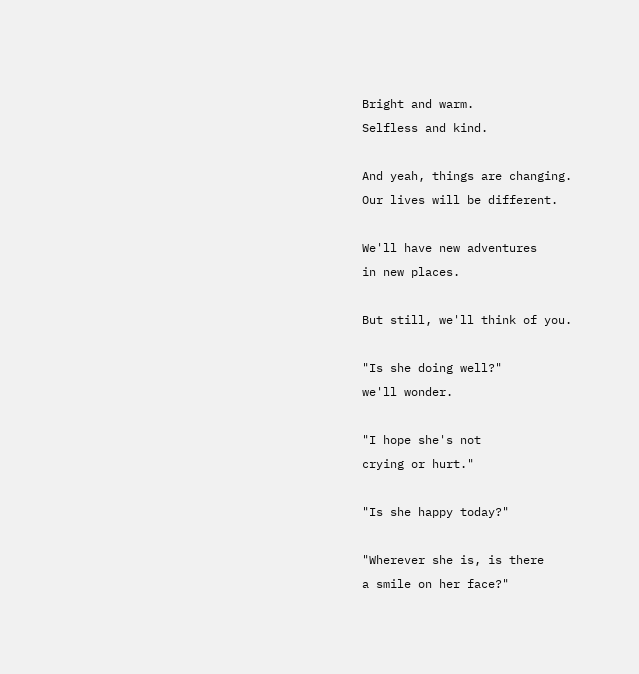Bright and warm.
Selfless and kind.

And yeah, things are changing.
Our lives will be different.

We'll have new adventures
in new places.

But still, we'll think of you.

"Is she doing well?"
we'll wonder.

"I hope she's not
crying or hurt."

"Is she happy today?"

"Wherever she is, is there
a smile on her face?"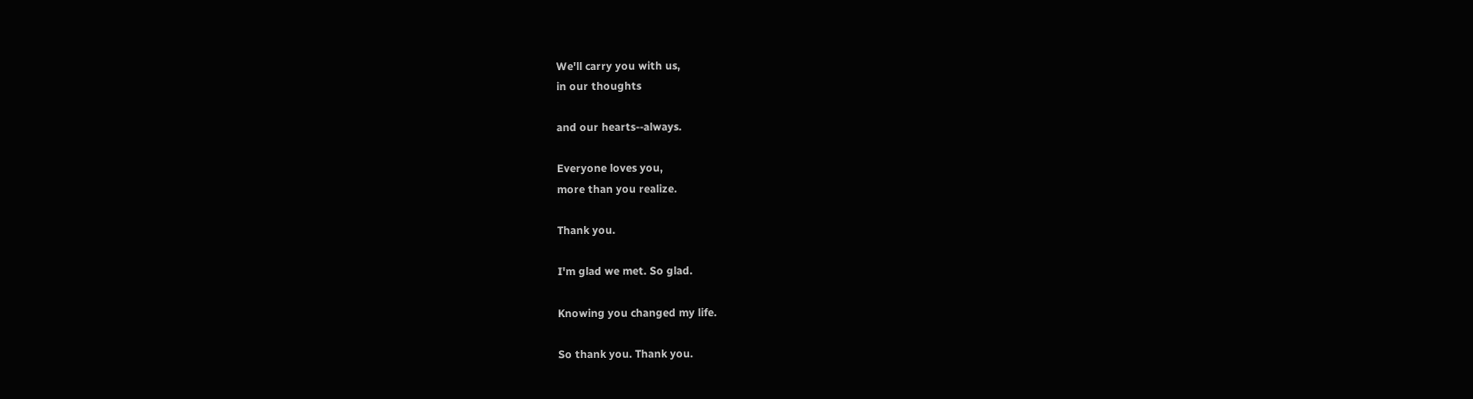We'll carry you with us,
in our thoughts

and our hearts--always.

Everyone loves you,
more than you realize.

Thank you.

I'm glad we met. So glad.

Knowing you changed my life.

So thank you. Thank you.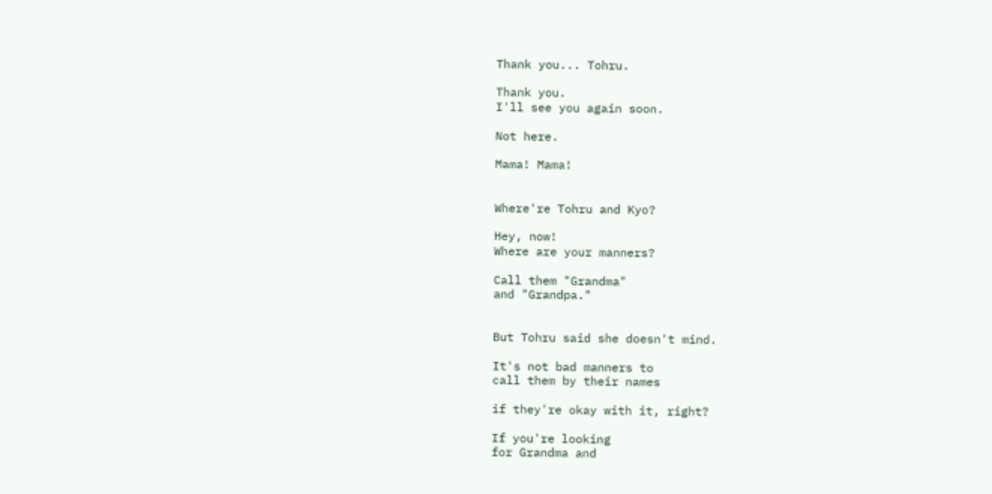Thank you... Tohru.

Thank you.
I'll see you again soon.

Not here.

Mama! Mama!


Where're Tohru and Kyo?

Hey, now!
Where are your manners?

Call them "Grandma"
and "Grandpa."


But Tohru said she doesn't mind.

It's not bad manners to
call them by their names

if they're okay with it, right?

If you're looking
for Grandma and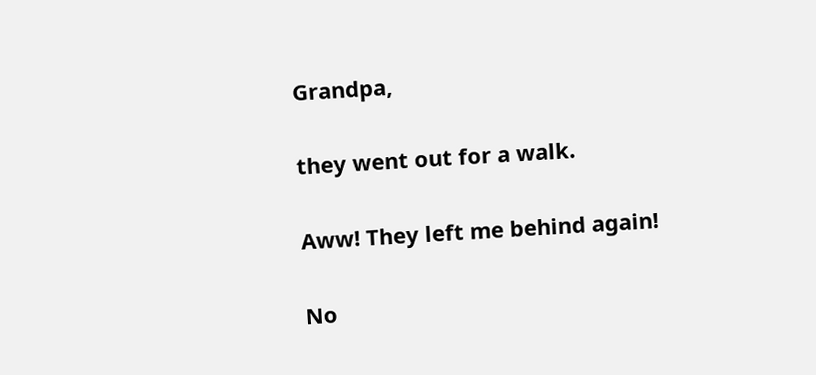Grandpa,

they went out for a walk.

Aww! They left me behind again!

No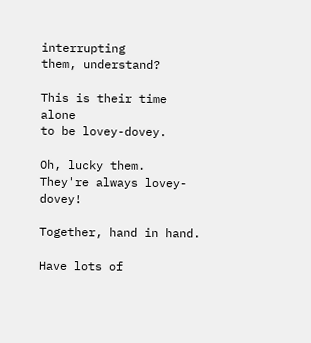interrupting
them, understand?

This is their time alone
to be lovey-dovey.

Oh, lucky them.
They're always lovey-dovey!

Together, hand in hand.

Have lots of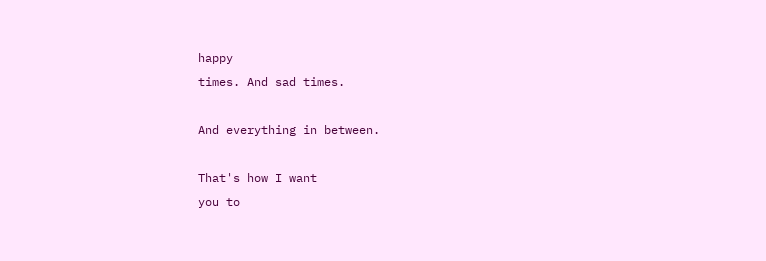happy
times. And sad times.

And everything in between.

That's how I want
you to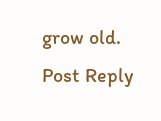grow old.
Post Reply